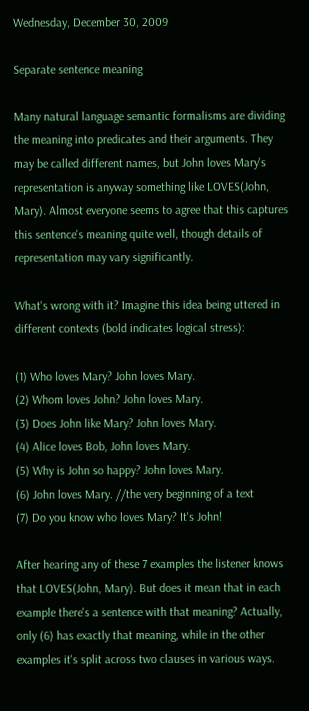Wednesday, December 30, 2009

Separate sentence meaning

Many natural language semantic formalisms are dividing the meaning into predicates and their arguments. They may be called different names, but John loves Mary's representation is anyway something like LOVES(John, Mary). Almost everyone seems to agree that this captures this sentence's meaning quite well, though details of representation may vary significantly.

What's wrong with it? Imagine this idea being uttered in different contexts (bold indicates logical stress):

(1) Who loves Mary? John loves Mary.
(2) Whom loves John? John loves Mary.
(3) Does John like Mary? John loves Mary.
(4) Alice loves Bob, John loves Mary.
(5) Why is John so happy? John loves Mary.
(6) John loves Mary. //the very beginning of a text
(7) Do you know who loves Mary? It's John!

After hearing any of these 7 examples the listener knows that LOVES(John, Mary). But does it mean that in each example there's a sentence with that meaning? Actually, only (6) has exactly that meaning, while in the other examples it's split across two clauses in various ways.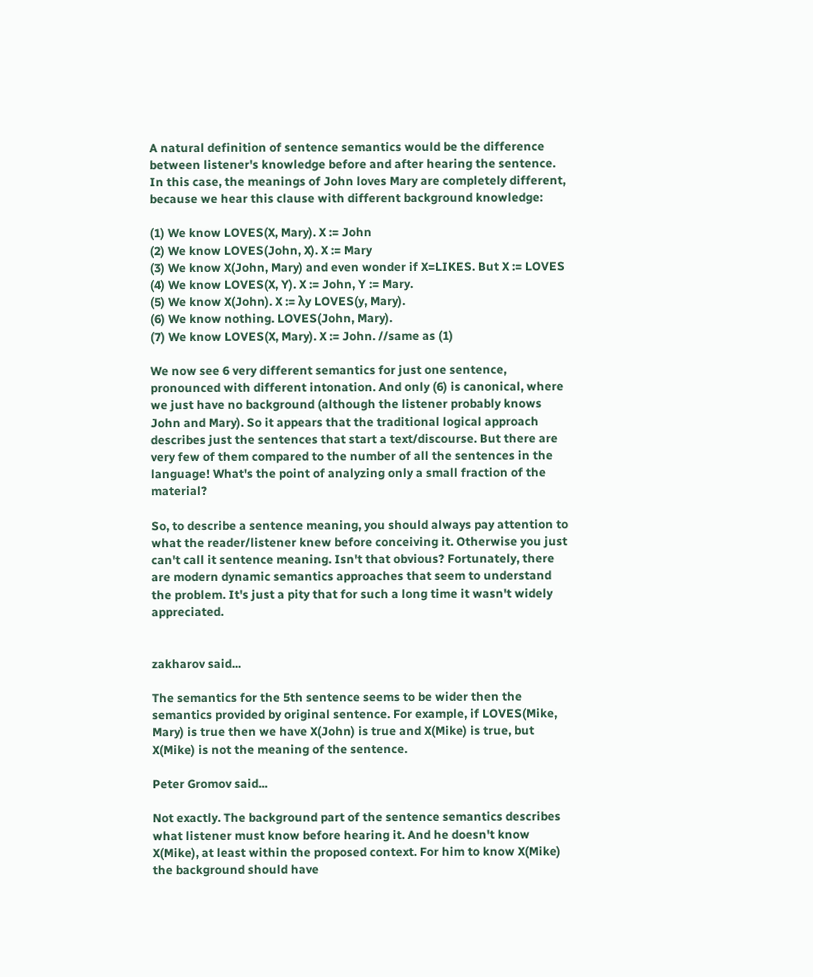A natural definition of sentence semantics would be the difference between listener's knowledge before and after hearing the sentence. In this case, the meanings of John loves Mary are completely different, because we hear this clause with different background knowledge:

(1) We know LOVES(X, Mary). X := John
(2) We know LOVES(John, X). X := Mary
(3) We know X(John, Mary) and even wonder if X=LIKES. But X := LOVES
(4) We know LOVES(X, Y). X := John, Y := Mary.
(5) We know X(John). X := λy LOVES(y, Mary).
(6) We know nothing. LOVES(John, Mary).
(7) We know LOVES(X, Mary). X := John. //same as (1)

We now see 6 very different semantics for just one sentence, pronounced with different intonation. And only (6) is canonical, where we just have no background (although the listener probably knows John and Mary). So it appears that the traditional logical approach describes just the sentences that start a text/discourse. But there are very few of them compared to the number of all the sentences in the language! What's the point of analyzing only a small fraction of the material?

So, to describe a sentence meaning, you should always pay attention to what the reader/listener knew before conceiving it. Otherwise you just can't call it sentence meaning. Isn't that obvious? Fortunately, there are modern dynamic semantics approaches that seem to understand the problem. It's just a pity that for such a long time it wasn't widely appreciated.


zakharov said...

The semantics for the 5th sentence seems to be wider then the semantics provided by original sentence. For example, if LOVES(Mike, Mary) is true then we have X(John) is true and X(Mike) is true, but X(Mike) is not the meaning of the sentence.

Peter Gromov said...

Not exactly. The background part of the sentence semantics describes what listener must know before hearing it. And he doesn't know X(Mike), at least within the proposed context. For him to know X(Mike) the background should have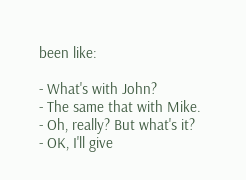been like:

- What's with John?
- The same that with Mike.
- Oh, really? But what's it?
- OK, I'll give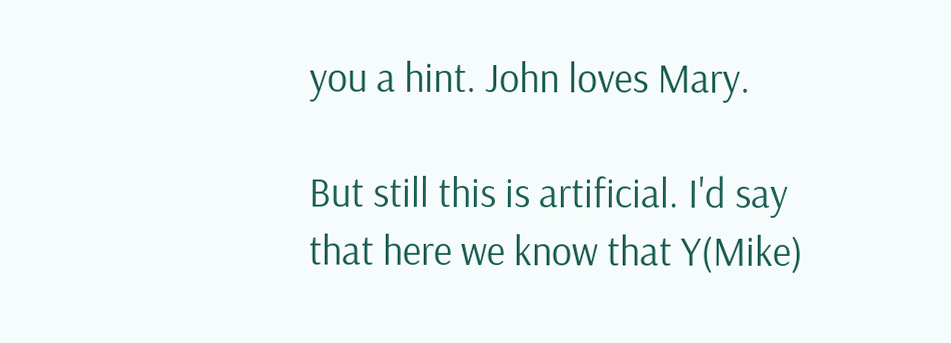you a hint. John loves Mary.

But still this is artificial. I'd say that here we know that Y(Mike)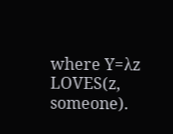where Y=λz LOVES(z, someone).